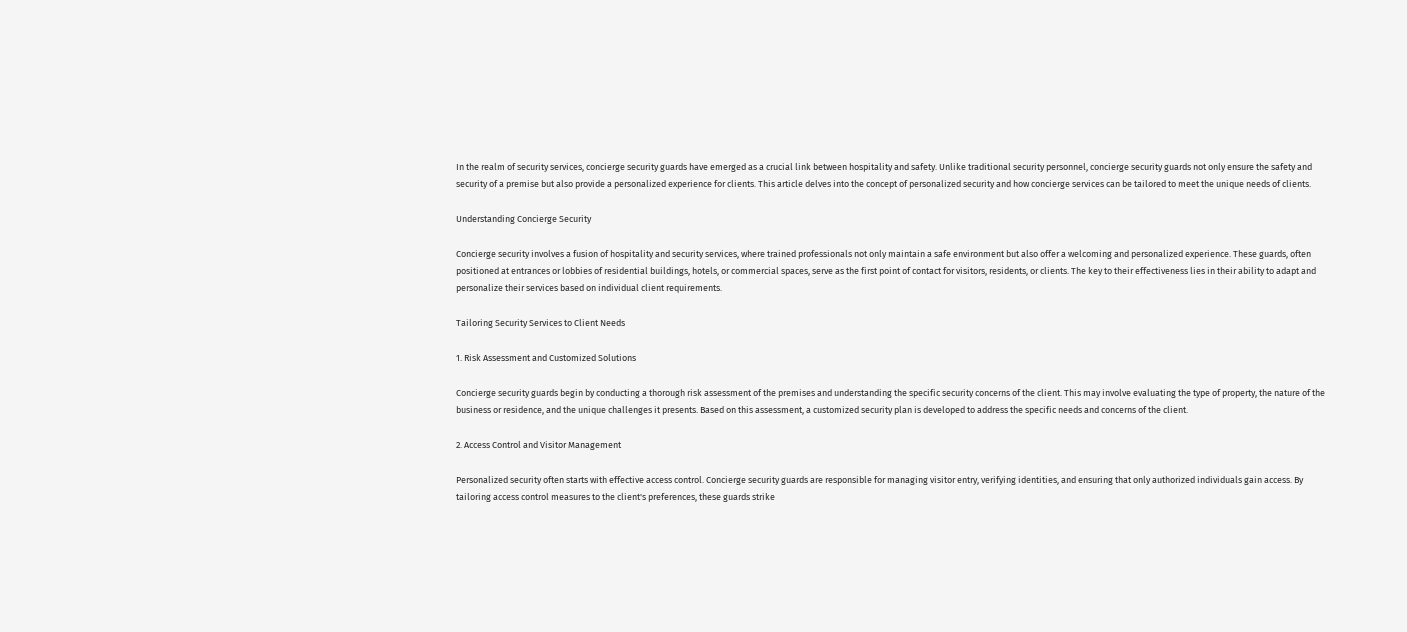In the realm of security services, concierge security guards have emerged as a crucial link between hospitality and safety. Unlike traditional security personnel, concierge security guards not only ensure the safety and security of a premise but also provide a personalized experience for clients. This article delves into the concept of personalized security and how concierge services can be tailored to meet the unique needs of clients.

Understanding Concierge Security

Concierge security involves a fusion of hospitality and security services, where trained professionals not only maintain a safe environment but also offer a welcoming and personalized experience. These guards, often positioned at entrances or lobbies of residential buildings, hotels, or commercial spaces, serve as the first point of contact for visitors, residents, or clients. The key to their effectiveness lies in their ability to adapt and personalize their services based on individual client requirements.

Tailoring Security Services to Client Needs

1. Risk Assessment and Customized Solutions

Concierge security guards begin by conducting a thorough risk assessment of the premises and understanding the specific security concerns of the client. This may involve evaluating the type of property, the nature of the business or residence, and the unique challenges it presents. Based on this assessment, a customized security plan is developed to address the specific needs and concerns of the client.

2. Access Control and Visitor Management

Personalized security often starts with effective access control. Concierge security guards are responsible for managing visitor entry, verifying identities, and ensuring that only authorized individuals gain access. By tailoring access control measures to the client's preferences, these guards strike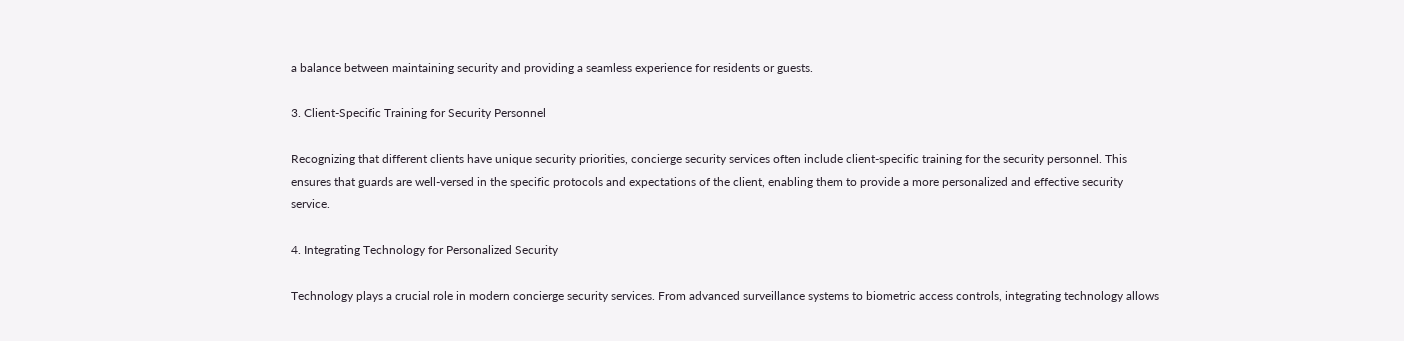a balance between maintaining security and providing a seamless experience for residents or guests.

3. Client-Specific Training for Security Personnel

Recognizing that different clients have unique security priorities, concierge security services often include client-specific training for the security personnel. This ensures that guards are well-versed in the specific protocols and expectations of the client, enabling them to provide a more personalized and effective security service.

4. Integrating Technology for Personalized Security

Technology plays a crucial role in modern concierge security services. From advanced surveillance systems to biometric access controls, integrating technology allows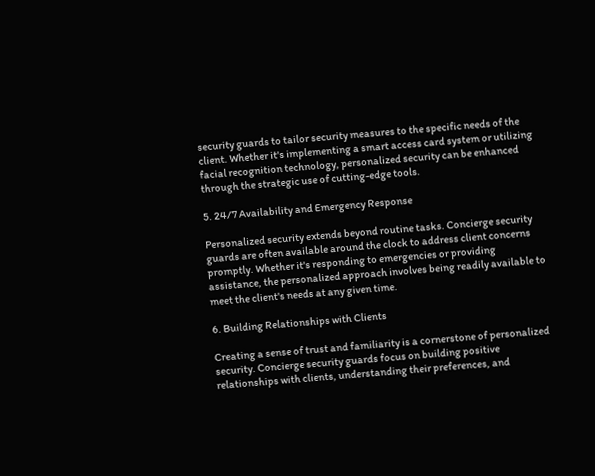security guards to tailor security measures to the specific needs of the client. Whether it's implementing a smart access card system or utilizing facial recognition technology, personalized security can be enhanced through the strategic use of cutting-edge tools.

5. 24/7 Availability and Emergency Response

Personalized security extends beyond routine tasks. Concierge security guards are often available around the clock to address client concerns promptly. Whether it's responding to emergencies or providing assistance, the personalized approach involves being readily available to meet the client's needs at any given time.

6. Building Relationships with Clients

Creating a sense of trust and familiarity is a cornerstone of personalized security. Concierge security guards focus on building positive relationships with clients, understanding their preferences, and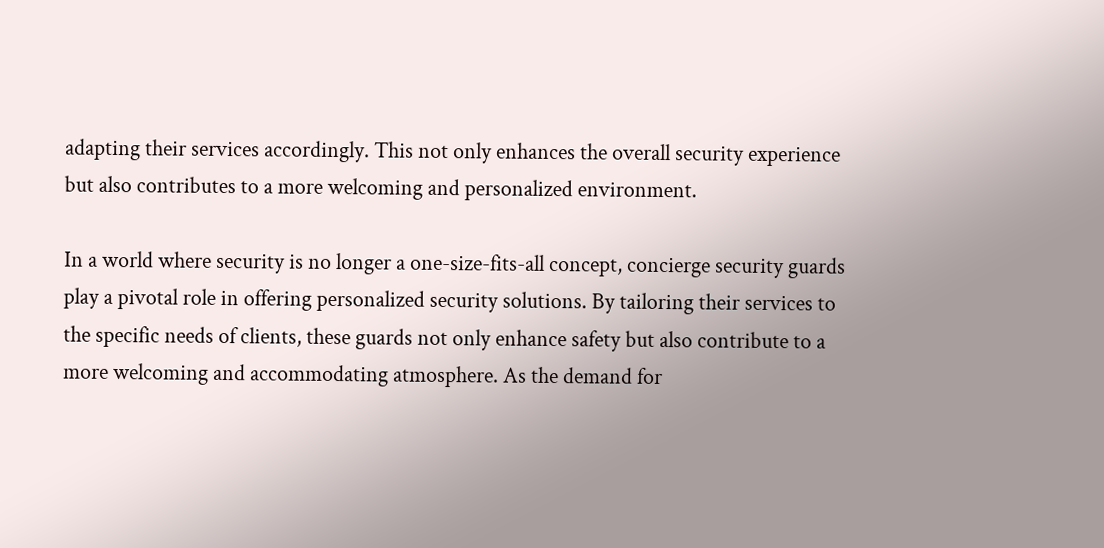adapting their services accordingly. This not only enhances the overall security experience but also contributes to a more welcoming and personalized environment.

In a world where security is no longer a one-size-fits-all concept, concierge security guards play a pivotal role in offering personalized security solutions. By tailoring their services to the specific needs of clients, these guards not only enhance safety but also contribute to a more welcoming and accommodating atmosphere. As the demand for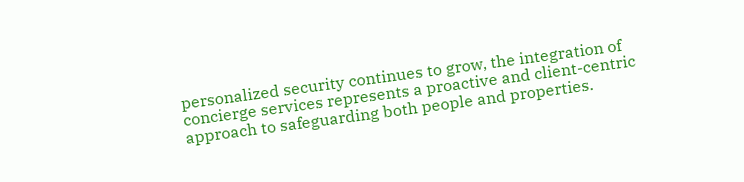personalized security continues to grow, the integration of concierge services represents a proactive and client-centric approach to safeguarding both people and properties.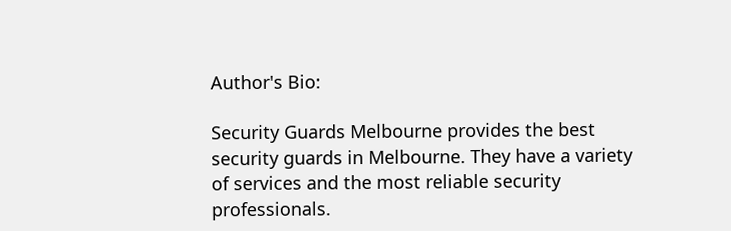Author's Bio:

Security Guards Melbourne provides the best security guards in Melbourne. They have a variety of services and the most reliable security professionals.